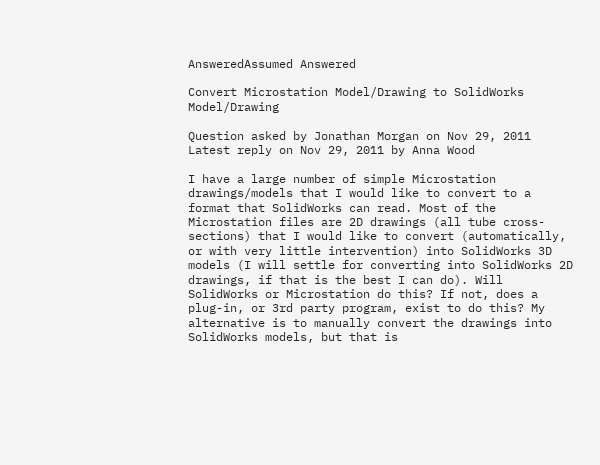AnsweredAssumed Answered

Convert Microstation Model/Drawing to SolidWorks Model/Drawing

Question asked by Jonathan Morgan on Nov 29, 2011
Latest reply on Nov 29, 2011 by Anna Wood

I have a large number of simple Microstation drawings/models that I would like to convert to a format that SolidWorks can read. Most of the Microstation files are 2D drawings (all tube cross-sections) that I would like to convert (automatically, or with very little intervention) into SolidWorks 3D models (I will settle for converting into SolidWorks 2D drawings, if that is the best I can do). Will SolidWorks or Microstation do this? If not, does a plug-in, or 3rd party program, exist to do this? My alternative is to manually convert the drawings into SolidWorks models, but that is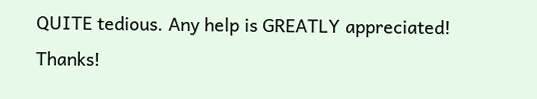QUITE tedious. Any help is GREATLY appreciated! Thanks!